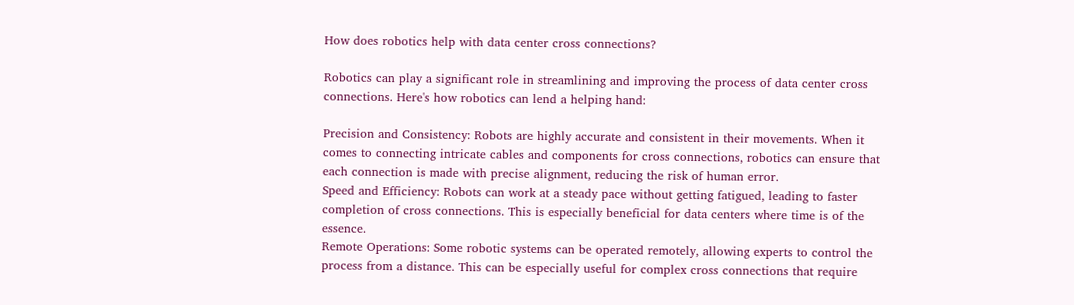How does robotics help with data center cross connections?

Robotics can play a significant role in streamlining and improving the process of data center cross connections. Here's how robotics can lend a helping hand:

Precision and Consistency: Robots are highly accurate and consistent in their movements. When it comes to connecting intricate cables and components for cross connections, robotics can ensure that each connection is made with precise alignment, reducing the risk of human error.
Speed and Efficiency: Robots can work at a steady pace without getting fatigued, leading to faster completion of cross connections. This is especially beneficial for data centers where time is of the essence.
Remote Operations: Some robotic systems can be operated remotely, allowing experts to control the process from a distance. This can be especially useful for complex cross connections that require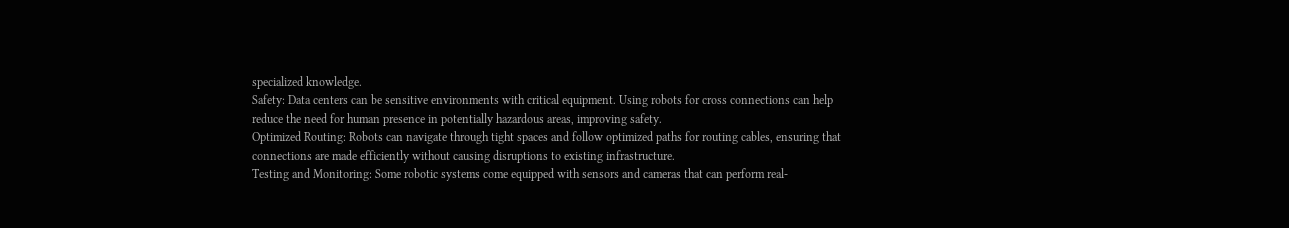specialized knowledge.
Safety: Data centers can be sensitive environments with critical equipment. Using robots for cross connections can help reduce the need for human presence in potentially hazardous areas, improving safety.
Optimized Routing: Robots can navigate through tight spaces and follow optimized paths for routing cables, ensuring that connections are made efficiently without causing disruptions to existing infrastructure.
Testing and Monitoring: Some robotic systems come equipped with sensors and cameras that can perform real-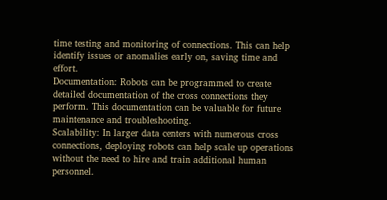time testing and monitoring of connections. This can help identify issues or anomalies early on, saving time and effort.
Documentation: Robots can be programmed to create detailed documentation of the cross connections they perform. This documentation can be valuable for future maintenance and troubleshooting.
Scalability: In larger data centers with numerous cross connections, deploying robots can help scale up operations without the need to hire and train additional human personnel.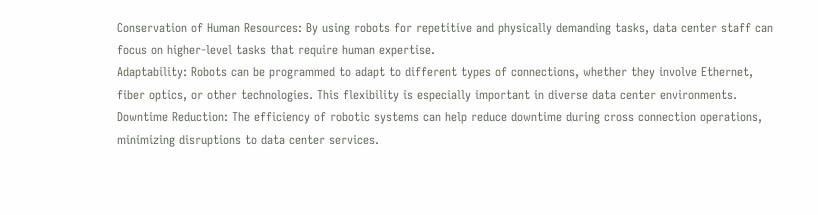Conservation of Human Resources: By using robots for repetitive and physically demanding tasks, data center staff can focus on higher-level tasks that require human expertise.
Adaptability: Robots can be programmed to adapt to different types of connections, whether they involve Ethernet, fiber optics, or other technologies. This flexibility is especially important in diverse data center environments.
Downtime Reduction: The efficiency of robotic systems can help reduce downtime during cross connection operations, minimizing disruptions to data center services.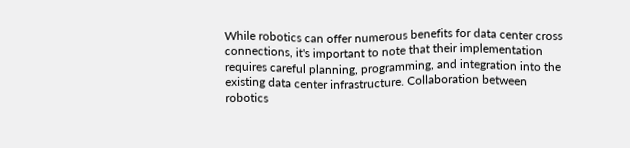While robotics can offer numerous benefits for data center cross connections, it's important to note that their implementation requires careful planning, programming, and integration into the existing data center infrastructure. Collaboration between robotics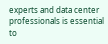experts and data center professionals is essential to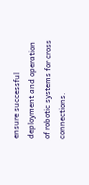ensure successful deployment and operation of robotic systems for cross connections.